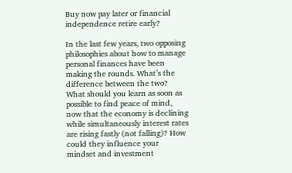Buy now pay later or financial independence retire early?

In the last few years, two opposing philosophies about how to manage personal finances have been making the rounds. What’s the difference between the two? What should you learn as soon as possible to find peace of mind, now that the economy is declining while simultaneously interest rates are rising fastly (not falling)? How could they influence your mindset and investment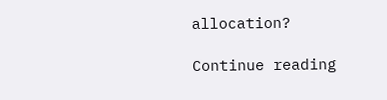allocation?

Continue reading